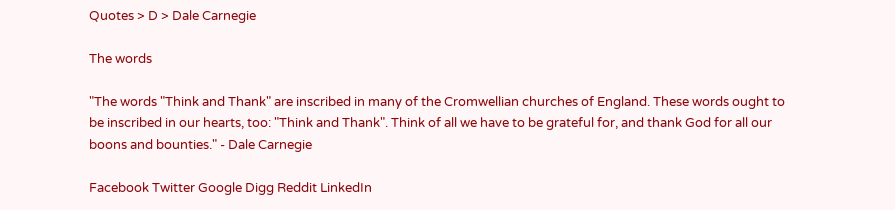Quotes > D > Dale Carnegie

The words

"The words "Think and Thank" are inscribed in many of the Cromwellian churches of England. These words ought to be inscribed in our hearts, too: "Think and Thank". Think of all we have to be grateful for, and thank God for all our boons and bounties." - Dale Carnegie

Facebook Twitter Google Digg Reddit LinkedIn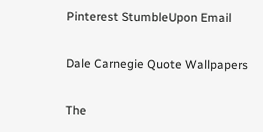Pinterest StumbleUpon Email

Dale Carnegie Quote Wallpapers

The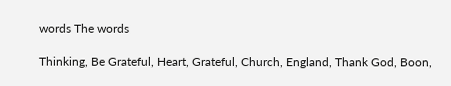words The words

Thinking, Be Grateful, Heart, Grateful, Church, England, Thank God, Boon,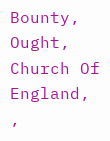Bounty, Ought, Church Of England, ,